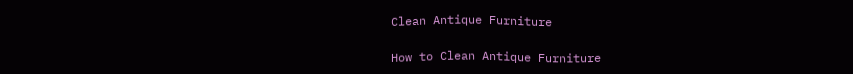Clean Antique Furniture

How to Clean Antique Furniture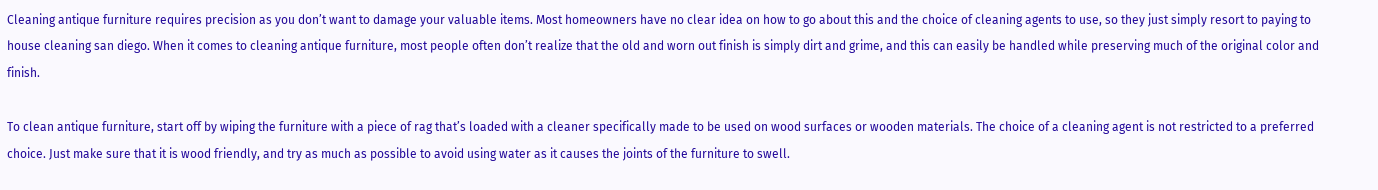Cleaning antique furniture requires precision as you don’t want to damage your valuable items. Most homeowners have no clear idea on how to go about this and the choice of cleaning agents to use, so they just simply resort to paying to house cleaning san diego. When it comes to cleaning antique furniture, most people often don’t realize that the old and worn out finish is simply dirt and grime, and this can easily be handled while preserving much of the original color and finish.

To clean antique furniture, start off by wiping the furniture with a piece of rag that’s loaded with a cleaner specifically made to be used on wood surfaces or wooden materials. The choice of a cleaning agent is not restricted to a preferred choice. Just make sure that it is wood friendly, and try as much as possible to avoid using water as it causes the joints of the furniture to swell.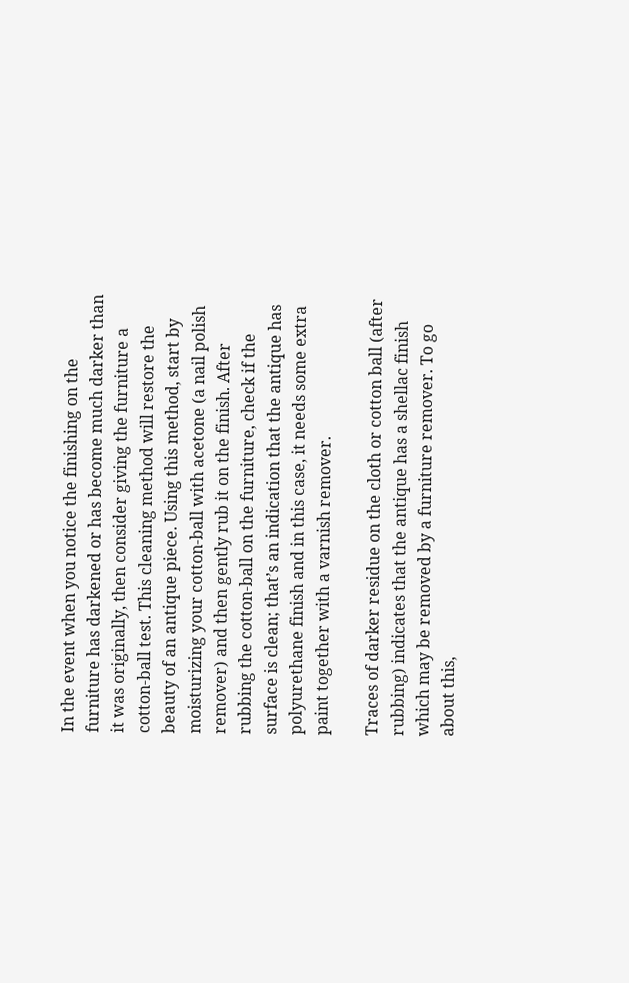In the event when you notice the finishing on the furniture has darkened or has become much darker than it was originally, then consider giving the furniture a cotton-ball test. This cleaning method will restore the beauty of an antique piece. Using this method, start by moisturizing your cotton-ball with acetone (a nail polish remover) and then gently rub it on the finish. After rubbing the cotton-ball on the furniture, check if the surface is clean; that’s an indication that the antique has polyurethane finish and in this case, it needs some extra paint together with a varnish remover.

Traces of darker residue on the cloth or cotton ball (after rubbing) indicates that the antique has a shellac finish which may be removed by a furniture remover. To go about this,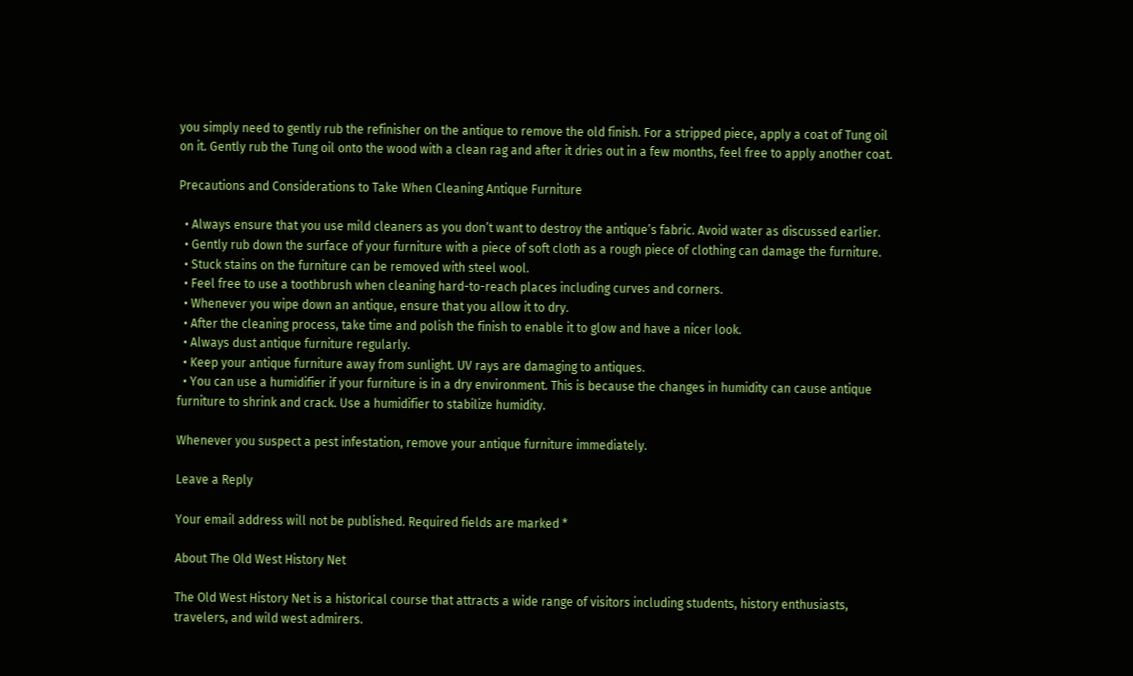you simply need to gently rub the refinisher on the antique to remove the old finish. For a stripped piece, apply a coat of Tung oil on it. Gently rub the Tung oil onto the wood with a clean rag and after it dries out in a few months, feel free to apply another coat.

Precautions and Considerations to Take When Cleaning Antique Furniture

  • Always ensure that you use mild cleaners as you don’t want to destroy the antique’s fabric. Avoid water as discussed earlier.
  • Gently rub down the surface of your furniture with a piece of soft cloth as a rough piece of clothing can damage the furniture.
  • Stuck stains on the furniture can be removed with steel wool.
  • Feel free to use a toothbrush when cleaning hard-to-reach places including curves and corners.
  • Whenever you wipe down an antique, ensure that you allow it to dry.
  • After the cleaning process, take time and polish the finish to enable it to glow and have a nicer look.
  • Always dust antique furniture regularly.
  • Keep your antique furniture away from sunlight. UV rays are damaging to antiques.
  • You can use a humidifier if your furniture is in a dry environment. This is because the changes in humidity can cause antique furniture to shrink and crack. Use a humidifier to stabilize humidity.

Whenever you suspect a pest infestation, remove your antique furniture immediately.

Leave a Reply

Your email address will not be published. Required fields are marked *

About The Old West History Net

The Old West History Net is a historical course that attracts a wide range of visitors including students, history enthusiasts, travelers, and wild west admirers.